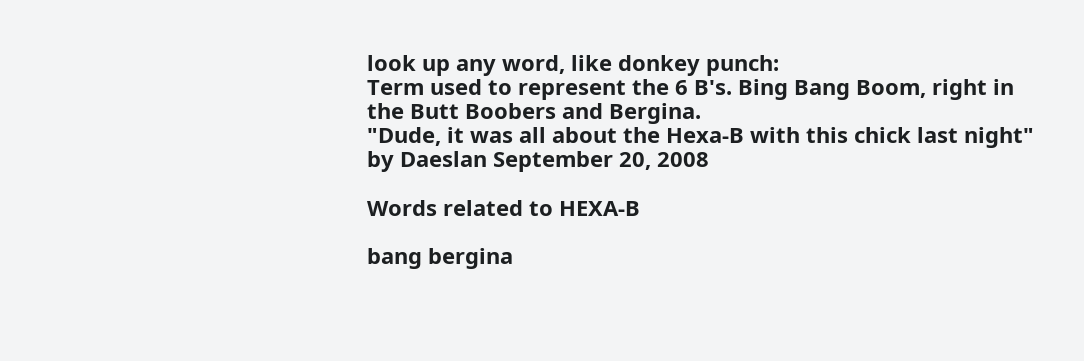look up any word, like donkey punch:
Term used to represent the 6 B's. Bing Bang Boom, right in the Butt Boobers and Bergina.
"Dude, it was all about the Hexa-B with this chick last night"
by Daeslan September 20, 2008

Words related to HEXA-B

bang bergina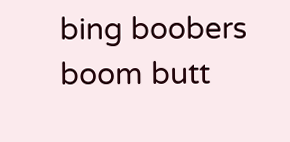bing boobers boom butt